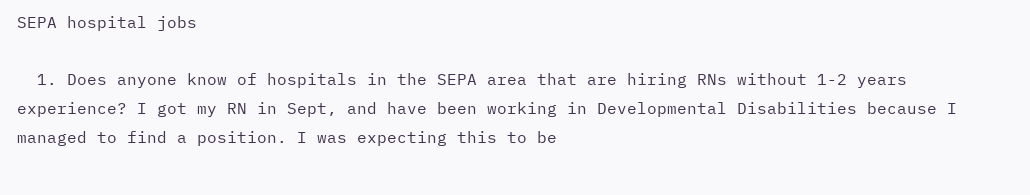SEPA hospital jobs

  1. Does anyone know of hospitals in the SEPA area that are hiring RNs without 1-2 years experience? I got my RN in Sept, and have been working in Developmental Disabilities because I managed to find a position. I was expecting this to be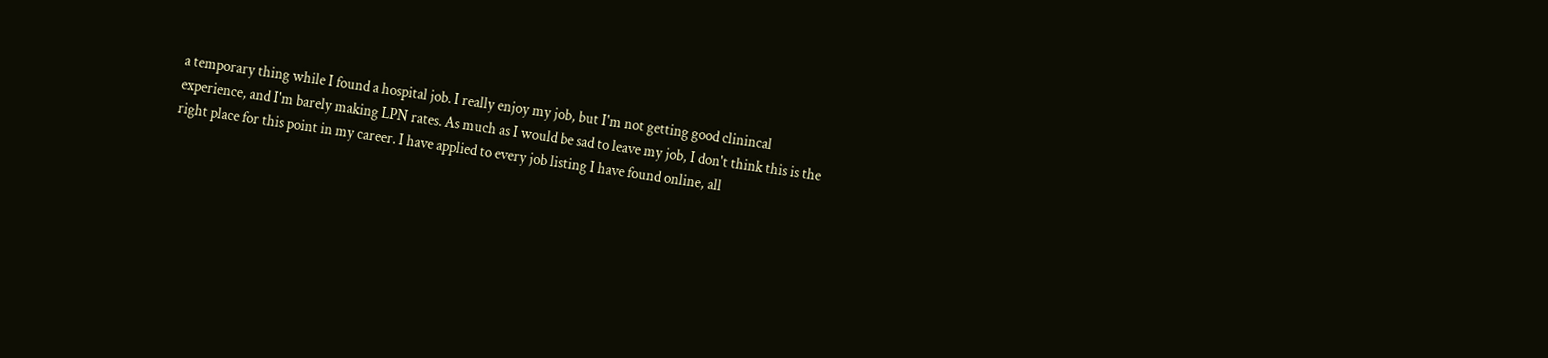a temporary thing while I found a hospital job. I really enjoy my job, but I'm not getting good clinincal experience, and I'm barely making LPN rates. As much as I would be sad to leave my job, I don't think this is the right place for this point in my career. I have applied to every job listing I have found online, all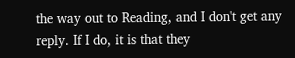the way out to Reading, and I don't get any reply. If I do, it is that they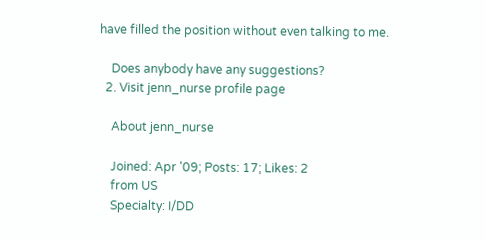have filled the position without even talking to me.

    Does anybody have any suggestions?
  2. Visit jenn_nurse profile page

    About jenn_nurse

    Joined: Apr '09; Posts: 17; Likes: 2
    from US
    Specialty: I/DD